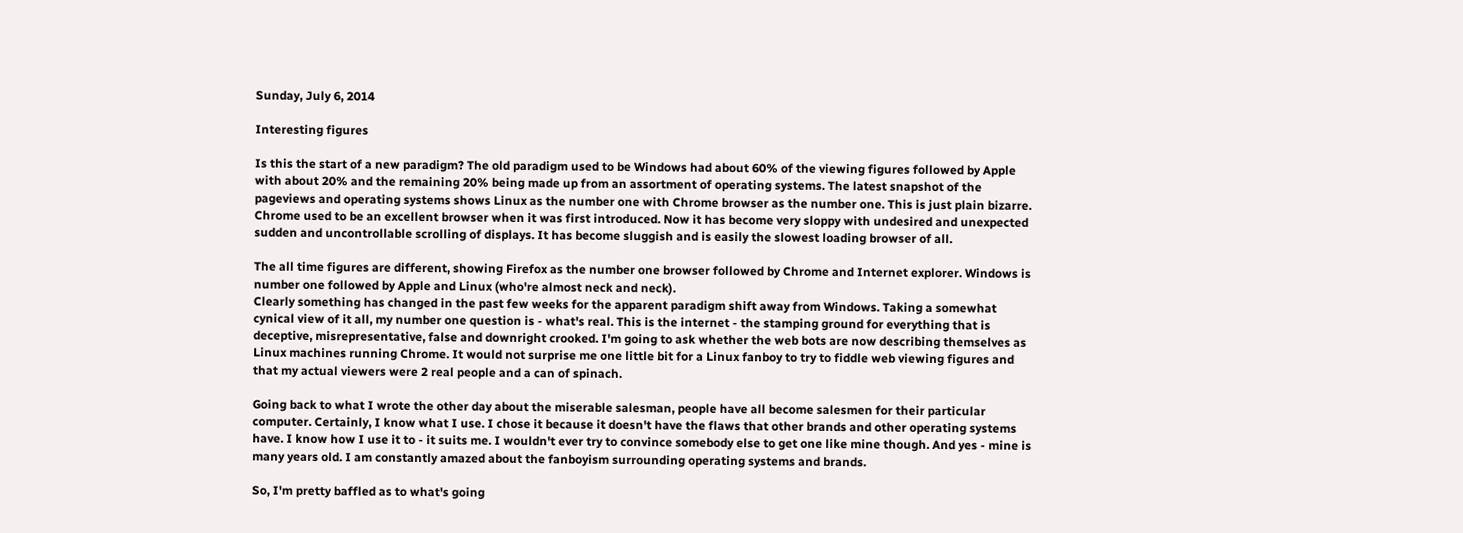Sunday, July 6, 2014

Interesting figures

Is this the start of a new paradigm? The old paradigm used to be Windows had about 60% of the viewing figures followed by Apple with about 20% and the remaining 20% being made up from an assortment of operating systems. The latest snapshot of the pageviews and operating systems shows Linux as the number one with Chrome browser as the number one. This is just plain bizarre.
Chrome used to be an excellent browser when it was first introduced. Now it has become very sloppy with undesired and unexpected sudden and uncontrollable scrolling of displays. It has become sluggish and is easily the slowest loading browser of all.

The all time figures are different, showing Firefox as the number one browser followed by Chrome and Internet explorer. Windows is number one followed by Apple and Linux (who're almost neck and neck).
Clearly something has changed in the past few weeks for the apparent paradigm shift away from Windows. Taking a somewhat cynical view of it all, my number one question is - what's real. This is the internet - the stamping ground for everything that is deceptive, misrepresentative, false and downright crooked. I'm going to ask whether the web bots are now describing themselves as Linux machines running Chrome. It would not surprise me one little bit for a Linux fanboy to try to fiddle web viewing figures and that my actual viewers were 2 real people and a can of spinach.

Going back to what I wrote the other day about the miserable salesman, people have all become salesmen for their particular computer. Certainly, I know what I use. I chose it because it doesn't have the flaws that other brands and other operating systems have. I know how I use it to - it suits me. I wouldn't ever try to convince somebody else to get one like mine though. And yes - mine is many years old. I am constantly amazed about the fanboyism surrounding operating systems and brands.

So, I'm pretty baffled as to what's going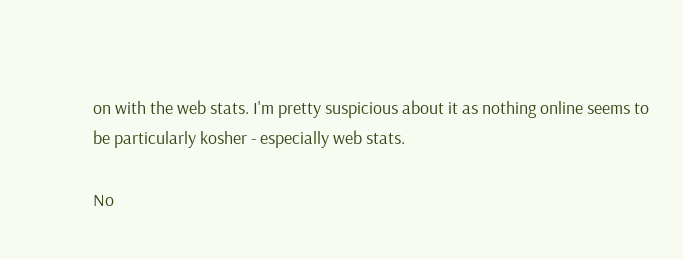on with the web stats. I'm pretty suspicious about it as nothing online seems to be particularly kosher - especially web stats.

No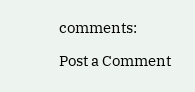comments:

Post a Comment